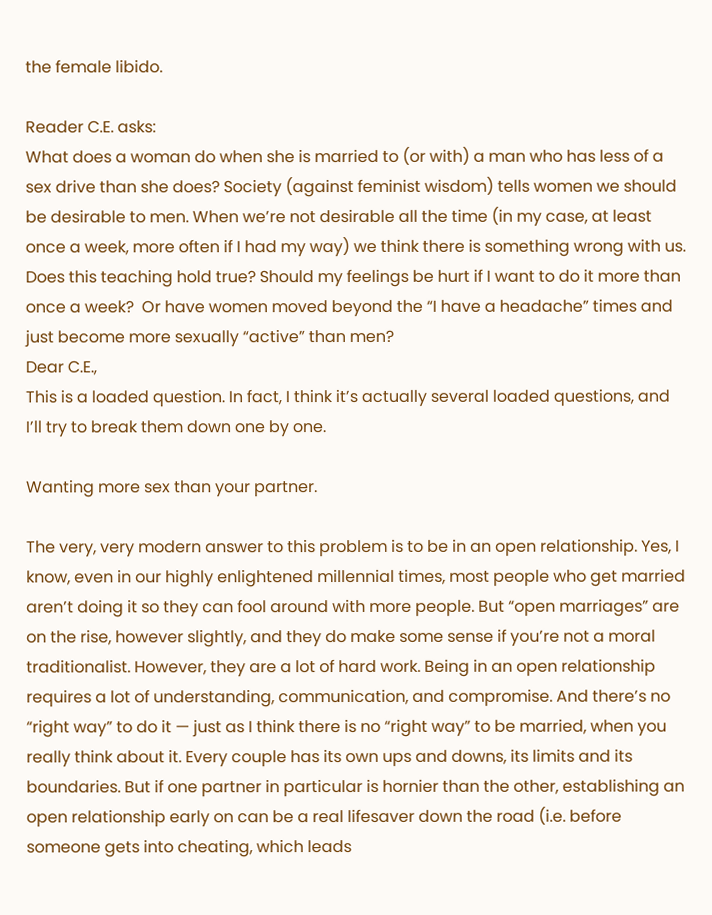the female libido.

Reader C.E. asks:
What does a woman do when she is married to (or with) a man who has less of a sex drive than she does? Society (against feminist wisdom) tells women we should be desirable to men. When we’re not desirable all the time (in my case, at least once a week, more often if I had my way) we think there is something wrong with us. Does this teaching hold true? Should my feelings be hurt if I want to do it more than once a week?  Or have women moved beyond the “I have a headache” times and just become more sexually “active” than men?
Dear C.E.,
This is a loaded question. In fact, I think it’s actually several loaded questions, and I’ll try to break them down one by one.

Wanting more sex than your partner.

The very, very modern answer to this problem is to be in an open relationship. Yes, I know, even in our highly enlightened millennial times, most people who get married aren’t doing it so they can fool around with more people. But “open marriages” are on the rise, however slightly, and they do make some sense if you’re not a moral traditionalist. However, they are a lot of hard work. Being in an open relationship requires a lot of understanding, communication, and compromise. And there’s no “right way” to do it — just as I think there is no “right way” to be married, when you really think about it. Every couple has its own ups and downs, its limits and its boundaries. But if one partner in particular is hornier than the other, establishing an open relationship early on can be a real lifesaver down the road (i.e. before someone gets into cheating, which leads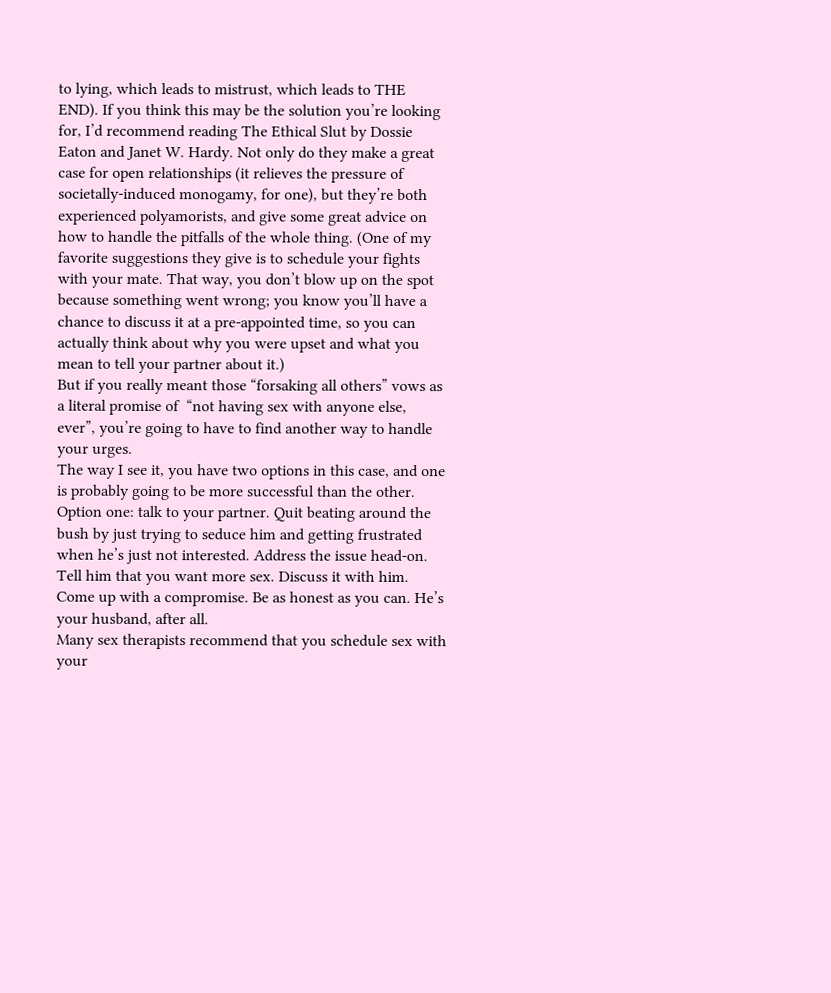to lying, which leads to mistrust, which leads to THE END). If you think this may be the solution you’re looking for, I’d recommend reading The Ethical Slut by Dossie Eaton and Janet W. Hardy. Not only do they make a great case for open relationships (it relieves the pressure of societally-induced monogamy, for one), but they’re both experienced polyamorists, and give some great advice on how to handle the pitfalls of the whole thing. (One of my favorite suggestions they give is to schedule your fights with your mate. That way, you don’t blow up on the spot because something went wrong; you know you’ll have a chance to discuss it at a pre-appointed time, so you can actually think about why you were upset and what you mean to tell your partner about it.)
But if you really meant those “forsaking all others” vows as a literal promise of  “not having sex with anyone else, ever”, you’re going to have to find another way to handle your urges.
The way I see it, you have two options in this case, and one is probably going to be more successful than the other.
Option one: talk to your partner. Quit beating around the bush by just trying to seduce him and getting frustrated when he’s just not interested. Address the issue head-on. Tell him that you want more sex. Discuss it with him. Come up with a compromise. Be as honest as you can. He’s your husband, after all.
Many sex therapists recommend that you schedule sex with your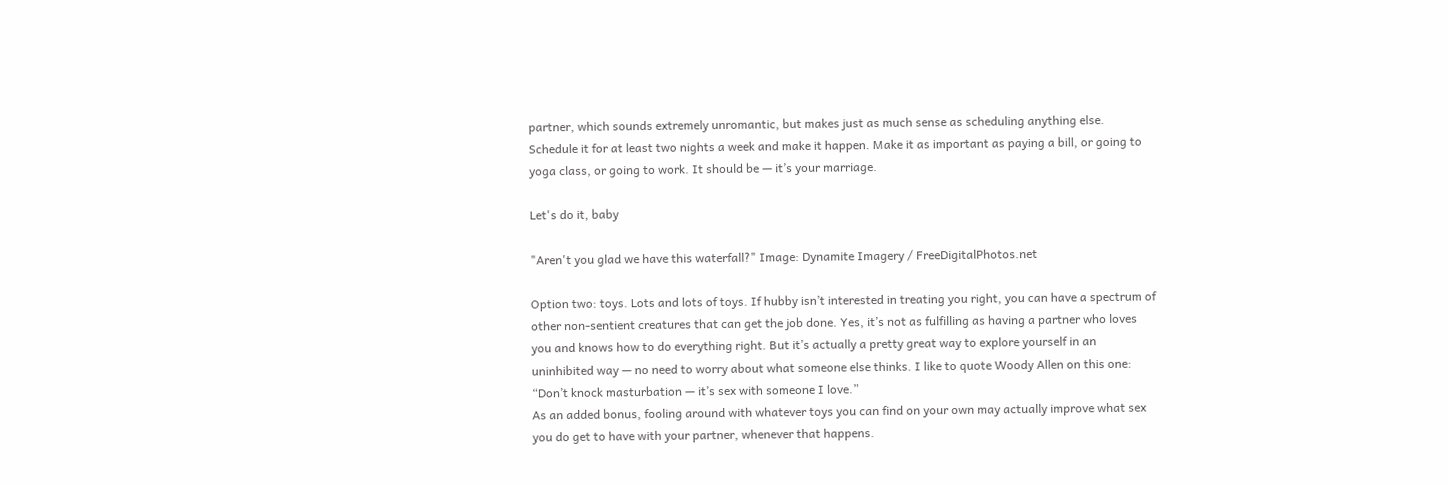partner, which sounds extremely unromantic, but makes just as much sense as scheduling anything else. Schedule it for at least two nights a week and make it happen. Make it as important as paying a bill, or going to yoga class, or going to work. It should be — it’s your marriage.

Let's do it, baby

"Aren't you glad we have this waterfall?" Image: Dynamite Imagery / FreeDigitalPhotos.net

Option two: toys. Lots and lots of toys. If hubby isn’t interested in treating you right, you can have a spectrum of other non-sentient creatures that can get the job done. Yes, it’s not as fulfilling as having a partner who loves you and knows how to do everything right. But it’s actually a pretty great way to explore yourself in an uninhibited way — no need to worry about what someone else thinks. I like to quote Woody Allen on this one: “Don’t knock masturbation — it’s sex with someone I love.”
As an added bonus, fooling around with whatever toys you can find on your own may actually improve what sex you do get to have with your partner, whenever that happens.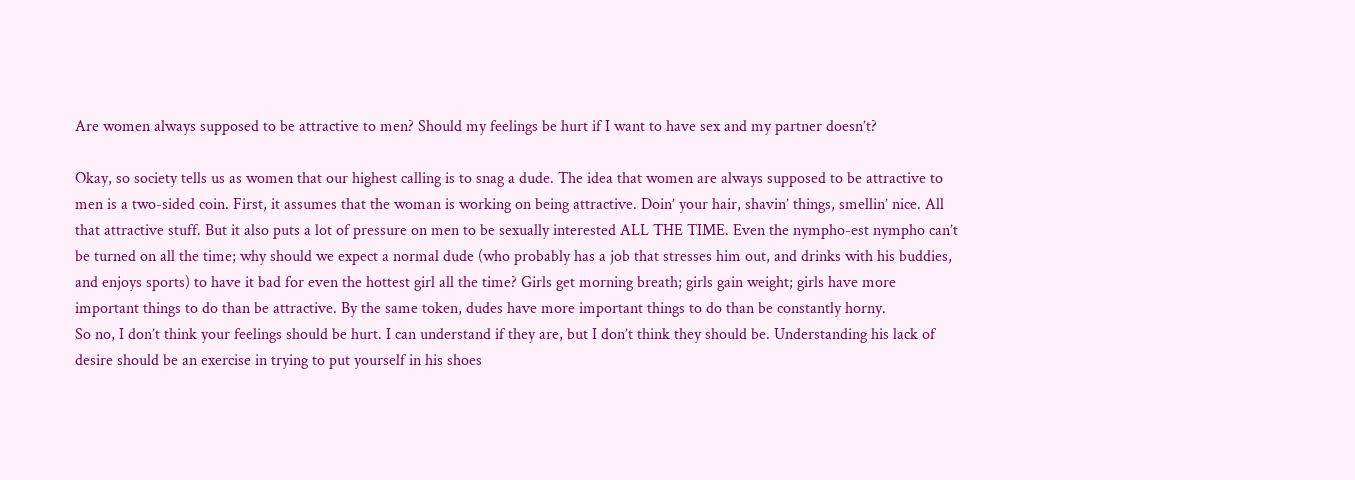Are women always supposed to be attractive to men? Should my feelings be hurt if I want to have sex and my partner doesn’t?

Okay, so society tells us as women that our highest calling is to snag a dude. The idea that women are always supposed to be attractive to men is a two-sided coin. First, it assumes that the woman is working on being attractive. Doin’ your hair, shavin’ things, smellin’ nice. All that attractive stuff. But it also puts a lot of pressure on men to be sexually interested ALL THE TIME. Even the nympho-est nympho can’t be turned on all the time; why should we expect a normal dude (who probably has a job that stresses him out, and drinks with his buddies, and enjoys sports) to have it bad for even the hottest girl all the time? Girls get morning breath; girls gain weight; girls have more important things to do than be attractive. By the same token, dudes have more important things to do than be constantly horny.
So no, I don’t think your feelings should be hurt. I can understand if they are, but I don’t think they should be. Understanding his lack of desire should be an exercise in trying to put yourself in his shoes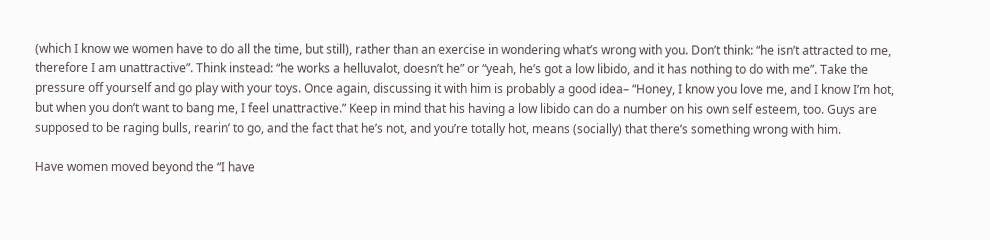(which I know we women have to do all the time, but still), rather than an exercise in wondering what’s wrong with you. Don’t think: “he isn’t attracted to me, therefore I am unattractive”. Think instead: “he works a helluvalot, doesn’t he” or “yeah, he’s got a low libido, and it has nothing to do with me”. Take the pressure off yourself and go play with your toys. Once again, discussing it with him is probably a good idea– “Honey, I know you love me, and I know I’m hot, but when you don’t want to bang me, I feel unattractive.” Keep in mind that his having a low libido can do a number on his own self esteem, too. Guys are supposed to be raging bulls, rearin’ to go, and the fact that he’s not, and you’re totally hot, means (socially) that there’s something wrong with him.

Have women moved beyond the “I have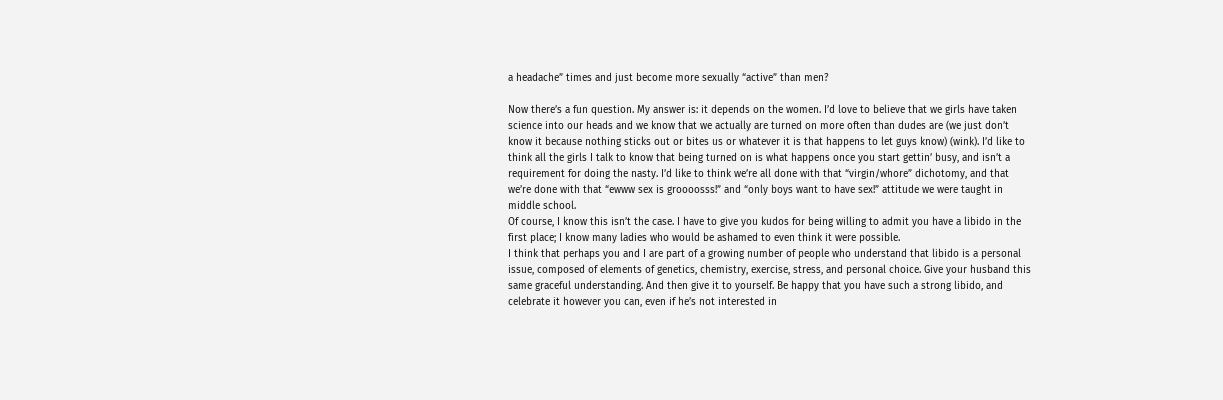a headache” times and just become more sexually “active” than men?

Now there’s a fun question. My answer is: it depends on the women. I’d love to believe that we girls have taken science into our heads and we know that we actually are turned on more often than dudes are (we just don’t know it because nothing sticks out or bites us or whatever it is that happens to let guys know) (wink). I’d like to think all the girls I talk to know that being turned on is what happens once you start gettin’ busy, and isn’t a requirement for doing the nasty. I’d like to think we’re all done with that “virgin/whore” dichotomy, and that we’re done with that “ewww sex is groooosss!” and “only boys want to have sex!” attitude we were taught in middle school.
Of course, I know this isn’t the case. I have to give you kudos for being willing to admit you have a libido in the first place; I know many ladies who would be ashamed to even think it were possible.
I think that perhaps you and I are part of a growing number of people who understand that libido is a personal issue, composed of elements of genetics, chemistry, exercise, stress, and personal choice. Give your husband this same graceful understanding. And then give it to yourself. Be happy that you have such a strong libido, and celebrate it however you can, even if he’s not interested in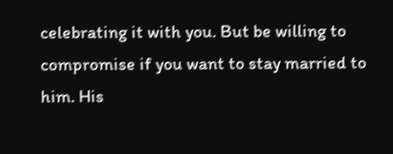celebrating it with you. But be willing to compromise if you want to stay married to him. His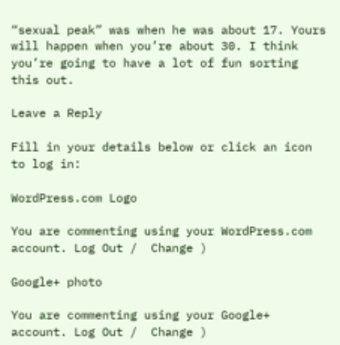“sexual peak” was when he was about 17. Yours will happen when you’re about 30. I think you’re going to have a lot of fun sorting this out.

Leave a Reply

Fill in your details below or click an icon to log in:

WordPress.com Logo

You are commenting using your WordPress.com account. Log Out /  Change )

Google+ photo

You are commenting using your Google+ account. Log Out /  Change )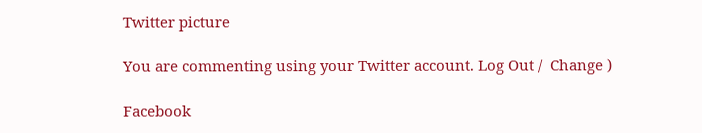Twitter picture

You are commenting using your Twitter account. Log Out /  Change )

Facebook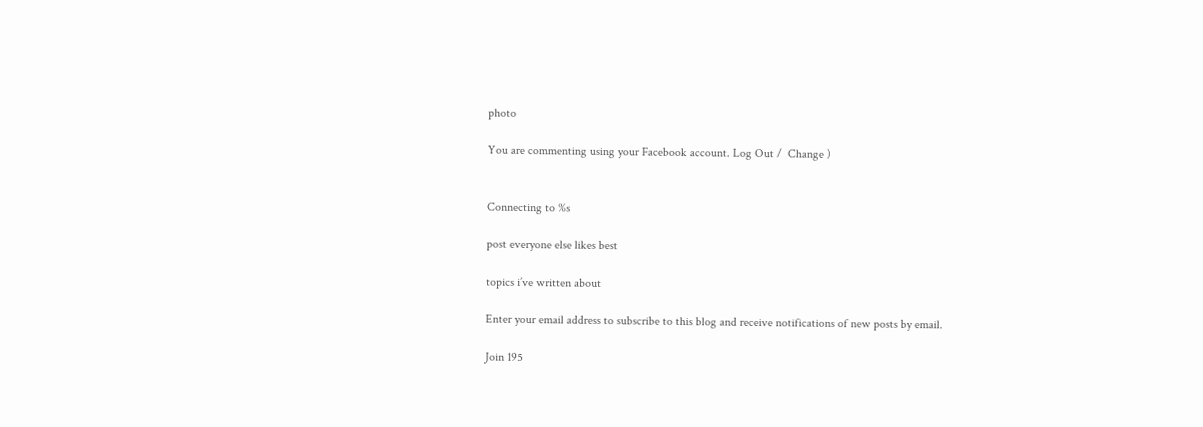photo

You are commenting using your Facebook account. Log Out /  Change )


Connecting to %s

post everyone else likes best

topics i’ve written about

Enter your email address to subscribe to this blog and receive notifications of new posts by email.

Join 195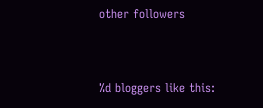other followers


%d bloggers like this: